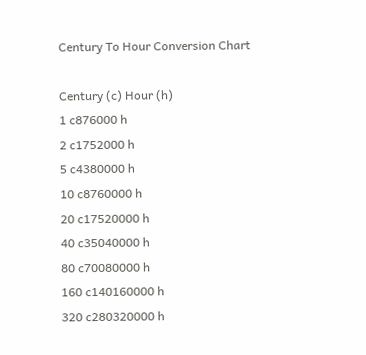Century To Hour Conversion Chart

Century (c) Hour (h)
1 c876000 h
2 c1752000 h
5 c4380000 h
10 c8760000 h
20 c17520000 h
40 c35040000 h
80 c70080000 h
160 c140160000 h
320 c280320000 h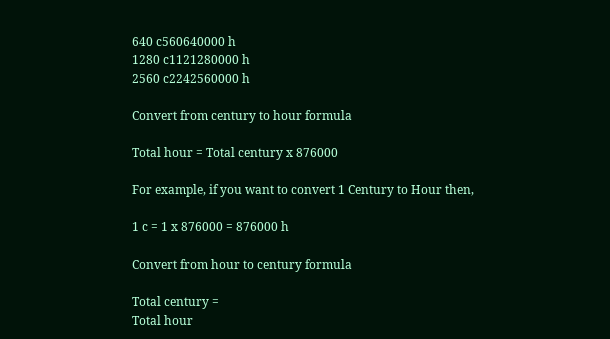640 c560640000 h
1280 c1121280000 h
2560 c2242560000 h

Convert from century to hour formula

Total hour = Total century x 876000

For example, if you want to convert 1 Century to Hour then,

1 c = 1 x 876000 = 876000 h

Convert from hour to century formula

Total century =
Total hour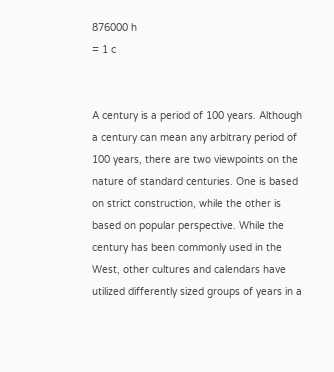876000 h
= 1 c


A century is a period of 100 years. Although a century can mean any arbitrary period of 100 years, there are two viewpoints on the nature of standard centuries. One is based on strict construction, while the other is based on popular perspective. While the century has been commonly used in the West, other cultures and calendars have utilized differently sized groups of years in a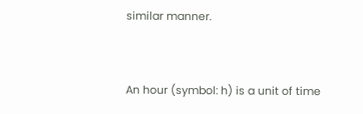similar manner.


An hour (symbol: h) is a unit of time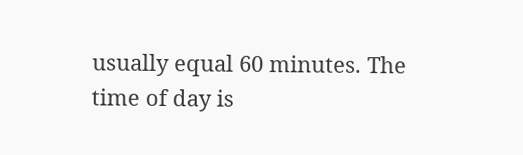usually equal 60 minutes. The time of day is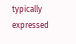typically expressed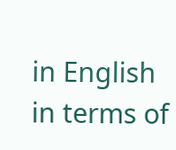in English in terms of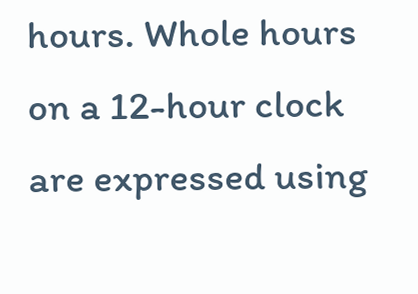hours. Whole hours on a 12-hour clock are expressed using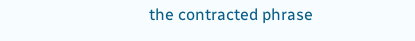the contracted phrase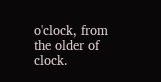o'clock, from the older of clock.